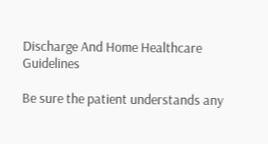Discharge And Home Healthcare Guidelines

Be sure the patient understands any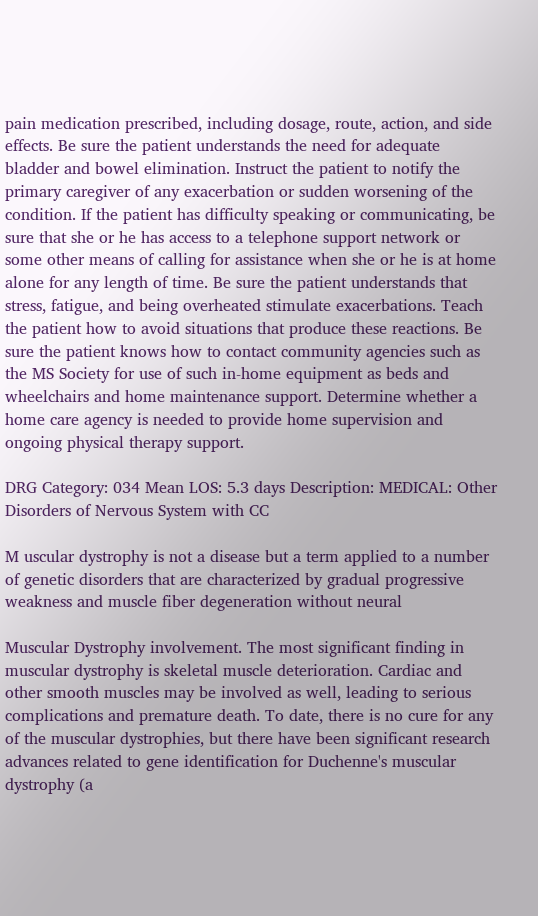pain medication prescribed, including dosage, route, action, and side effects. Be sure the patient understands the need for adequate bladder and bowel elimination. Instruct the patient to notify the primary caregiver of any exacerbation or sudden worsening of the condition. If the patient has difficulty speaking or communicating, be sure that she or he has access to a telephone support network or some other means of calling for assistance when she or he is at home alone for any length of time. Be sure the patient understands that stress, fatigue, and being overheated stimulate exacerbations. Teach the patient how to avoid situations that produce these reactions. Be sure the patient knows how to contact community agencies such as the MS Society for use of such in-home equipment as beds and wheelchairs and home maintenance support. Determine whether a home care agency is needed to provide home supervision and ongoing physical therapy support.

DRG Category: 034 Mean LOS: 5.3 days Description: MEDICAL: Other Disorders of Nervous System with CC

M uscular dystrophy is not a disease but a term applied to a number of genetic disorders that are characterized by gradual progressive weakness and muscle fiber degeneration without neural

Muscular Dystrophy involvement. The most significant finding in muscular dystrophy is skeletal muscle deterioration. Cardiac and other smooth muscles may be involved as well, leading to serious complications and premature death. To date, there is no cure for any of the muscular dystrophies, but there have been significant research advances related to gene identification for Duchenne's muscular dystrophy (a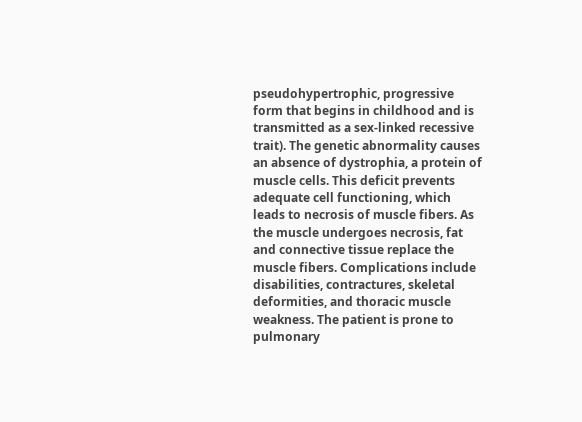pseudohypertrophic, progressive form that begins in childhood and is transmitted as a sex-linked recessive trait). The genetic abnormality causes an absence of dystrophia, a protein of muscle cells. This deficit prevents adequate cell functioning, which leads to necrosis of muscle fibers. As the muscle undergoes necrosis, fat and connective tissue replace the muscle fibers. Complications include disabilities, contractures, skeletal deformities, and thoracic muscle weakness. The patient is prone to pulmonary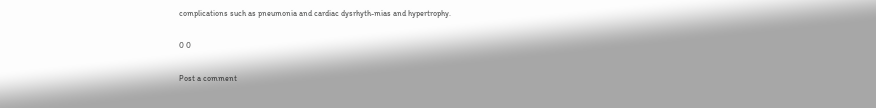complications such as pneumonia and cardiac dysrhyth-mias and hypertrophy.

0 0

Post a comment